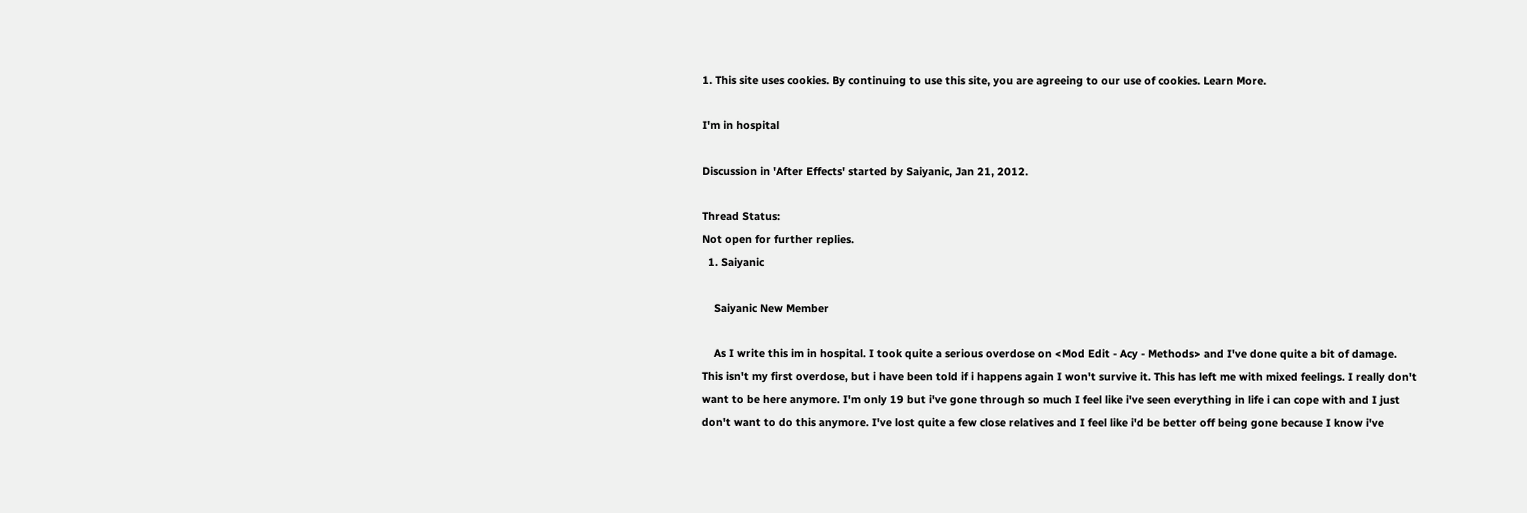1. This site uses cookies. By continuing to use this site, you are agreeing to our use of cookies. Learn More.

I'm in hospital

Discussion in 'After Effects' started by Saiyanic, Jan 21, 2012.

Thread Status:
Not open for further replies.
  1. Saiyanic

    Saiyanic New Member

    As I write this im in hospital. I took quite a serious overdose on <Mod Edit - Acy - Methods> and I've done quite a bit of damage. This isn't my first overdose, but i have been told if i happens again I won't survive it. This has left me with mixed feelings. I really don't want to be here anymore. I'm only 19 but i've gone through so much I feel like i've seen everything in life i can cope with and I just don't want to do this anymore. I've lost quite a few close relatives and I feel like i'd be better off being gone because I know i've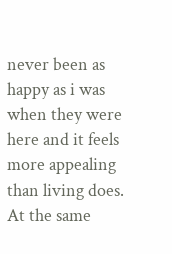never been as happy as i was when they were here and it feels more appealing than living does. At the same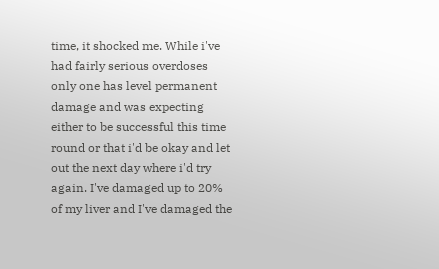time, it shocked me. While i've had fairly serious overdoses only one has level permanent damage and was expecting either to be successful this time round or that i'd be okay and let out the next day where i'd try again. I've damaged up to 20% of my liver and I've damaged the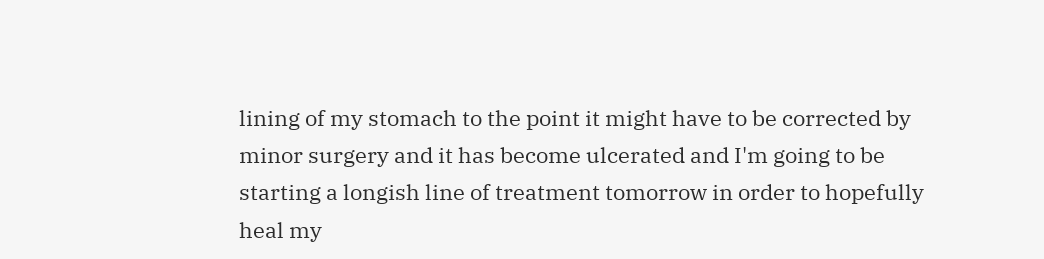lining of my stomach to the point it might have to be corrected by minor surgery and it has become ulcerated and I'm going to be starting a longish line of treatment tomorrow in order to hopefully heal my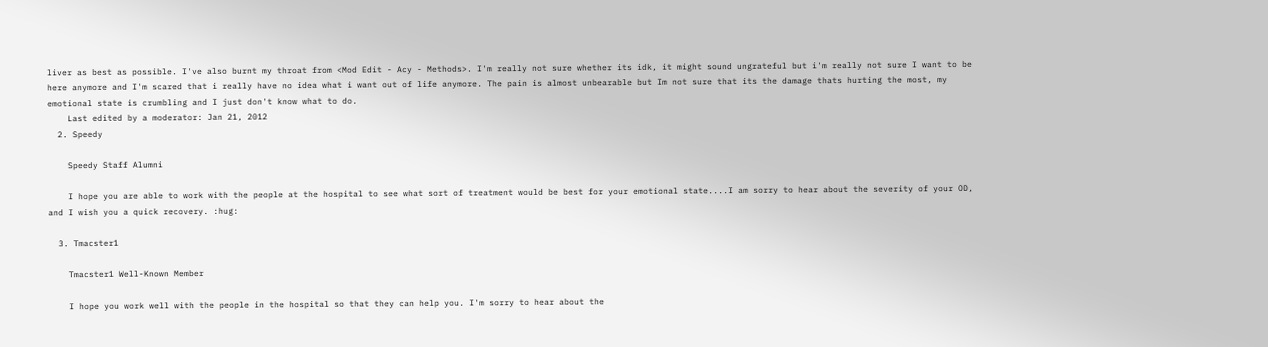liver as best as possible. I've also burnt my throat from <Mod Edit - Acy - Methods>. I'm really not sure whether its idk, it might sound ungrateful but i'm really not sure I want to be here anymore and I'm scared that i really have no idea what i want out of life anymore. The pain is almost unbearable but Im not sure that its the damage thats hurting the most, my emotional state is crumbling and I just don't know what to do.
    Last edited by a moderator: Jan 21, 2012
  2. Speedy

    Speedy Staff Alumni

    I hope you are able to work with the people at the hospital to see what sort of treatment would be best for your emotional state....I am sorry to hear about the severity of your OD, and I wish you a quick recovery. :hug:

  3. Tmacster1

    Tmacster1 Well-Known Member

    I hope you work well with the people in the hospital so that they can help you. I'm sorry to hear about the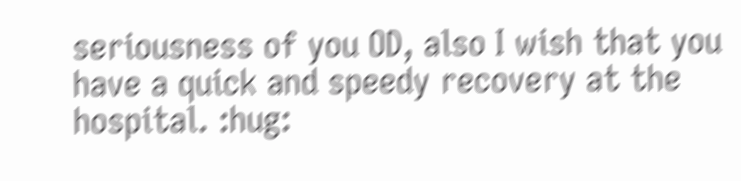seriousness of you OD, also I wish that you have a quick and speedy recovery at the hospital. :hug: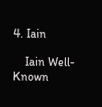4. Iain

    Iain Well-Known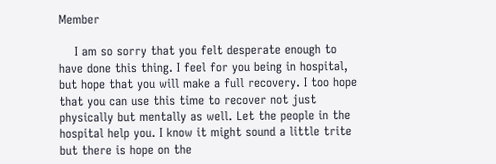Member

    I am so sorry that you felt desperate enough to have done this thing. I feel for you being in hospital, but hope that you will make a full recovery. I too hope that you can use this time to recover not just physically but mentally as well. Let the people in the hospital help you. I know it might sound a little trite but there is hope on the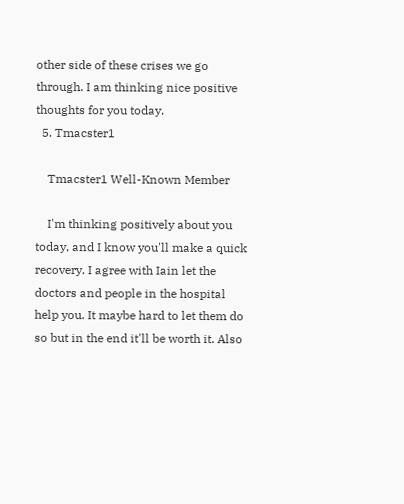other side of these crises we go through. I am thinking nice positive thoughts for you today.
  5. Tmacster1

    Tmacster1 Well-Known Member

    I'm thinking positively about you today, and I know you'll make a quick recovery. I agree with Iain let the doctors and people in the hospital help you. It maybe hard to let them do so but in the end it'll be worth it. Also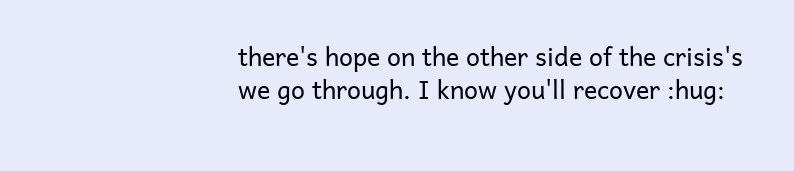there's hope on the other side of the crisis's we go through. I know you'll recover :hug: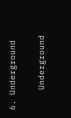6. Underground

    Underground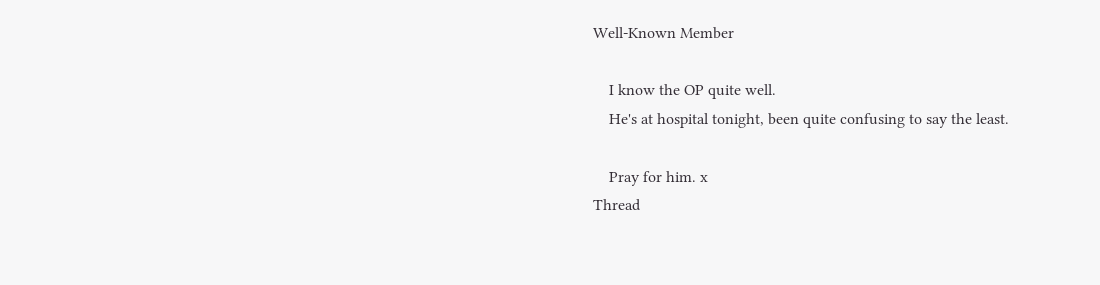Well-Known Member

    I know the OP quite well.
    He's at hospital tonight, been quite confusing to say the least.

    Pray for him. x
Thread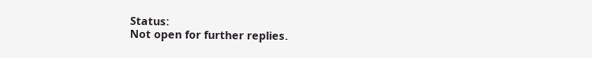Status:
Not open for further replies.